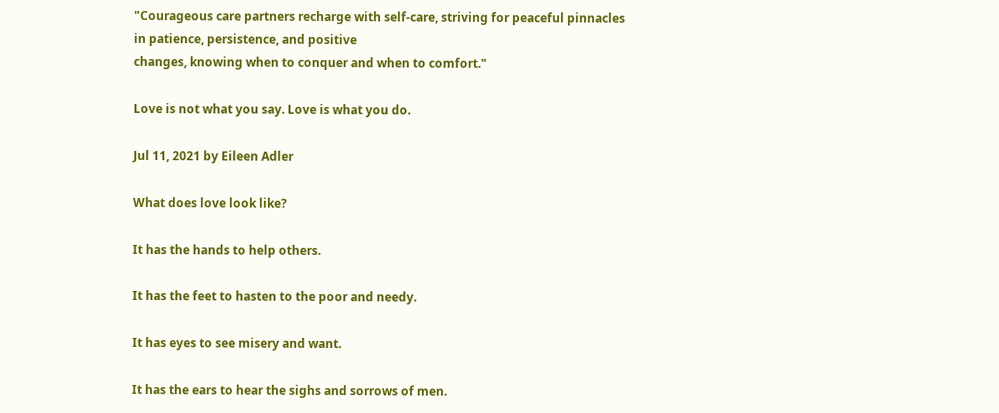"Courageous care partners recharge with self-care, striving for peaceful pinnacles
in patience, persistence, and positive
changes, knowing when to conquer and when to comfort."

Love is not what you say. Love is what you do.

Jul 11, 2021 by Eileen Adler

What does love look like?

It has the hands to help others.

It has the feet to hasten to the poor and needy.

It has eyes to see misery and want.

It has the ears to hear the sighs and sorrows of men.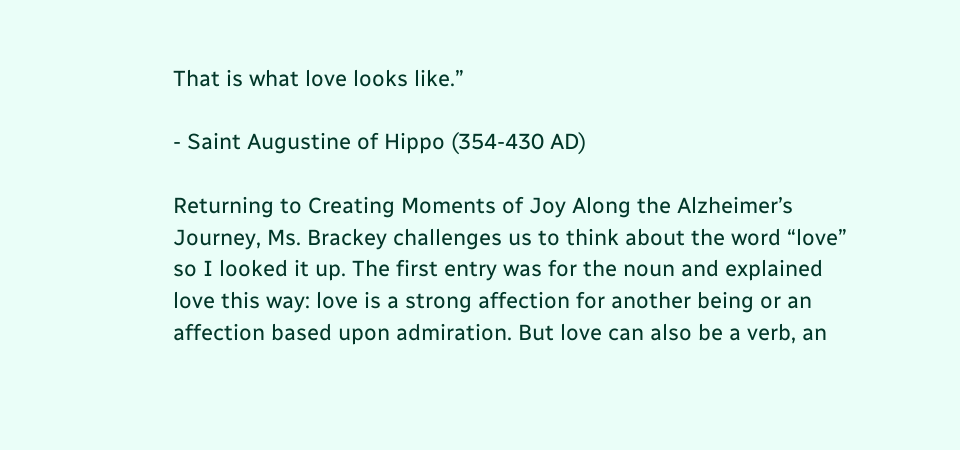That is what love looks like.”

- Saint Augustine of Hippo (354-430 AD)

Returning to Creating Moments of Joy Along the Alzheimer’s Journey, Ms. Brackey challenges us to think about the word “love” so I looked it up. The first entry was for the noun and explained love this way: love is a strong affection for another being or an affection based upon admiration. But love can also be a verb, an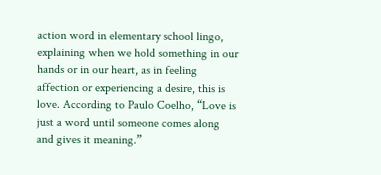action word in elementary school lingo, explaining when we hold something in our hands or in our heart, as in feeling affection or experiencing a desire, this is love. According to Paulo Coelho, “Love is just a word until someone comes along and gives it meaning.”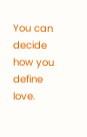You can decide how you define love.